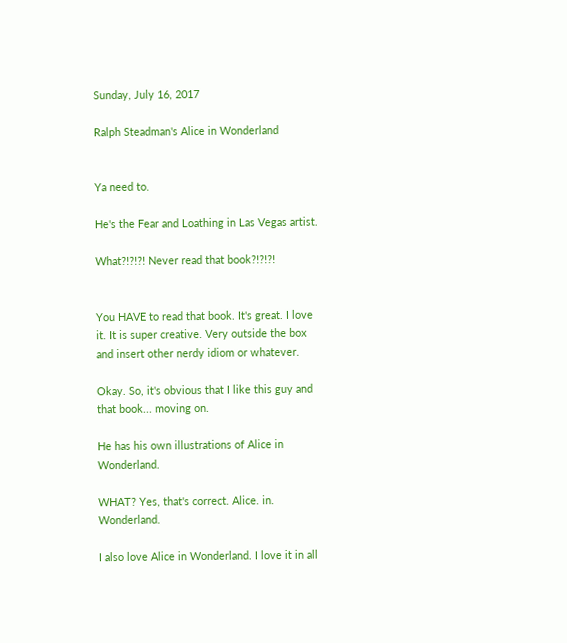Sunday, July 16, 2017

Ralph Steadman's Alice in Wonderland


Ya need to.

He's the Fear and Loathing in Las Vegas artist.

What?!?!?! Never read that book?!?!?!


You HAVE to read that book. It's great. I love it. It is super creative. Very outside the box and insert other nerdy idiom or whatever.

Okay. So, it's obvious that I like this guy and that book... moving on.

He has his own illustrations of Alice in Wonderland.

WHAT? Yes, that's correct. Alice. in. Wonderland.

I also love Alice in Wonderland. I love it in all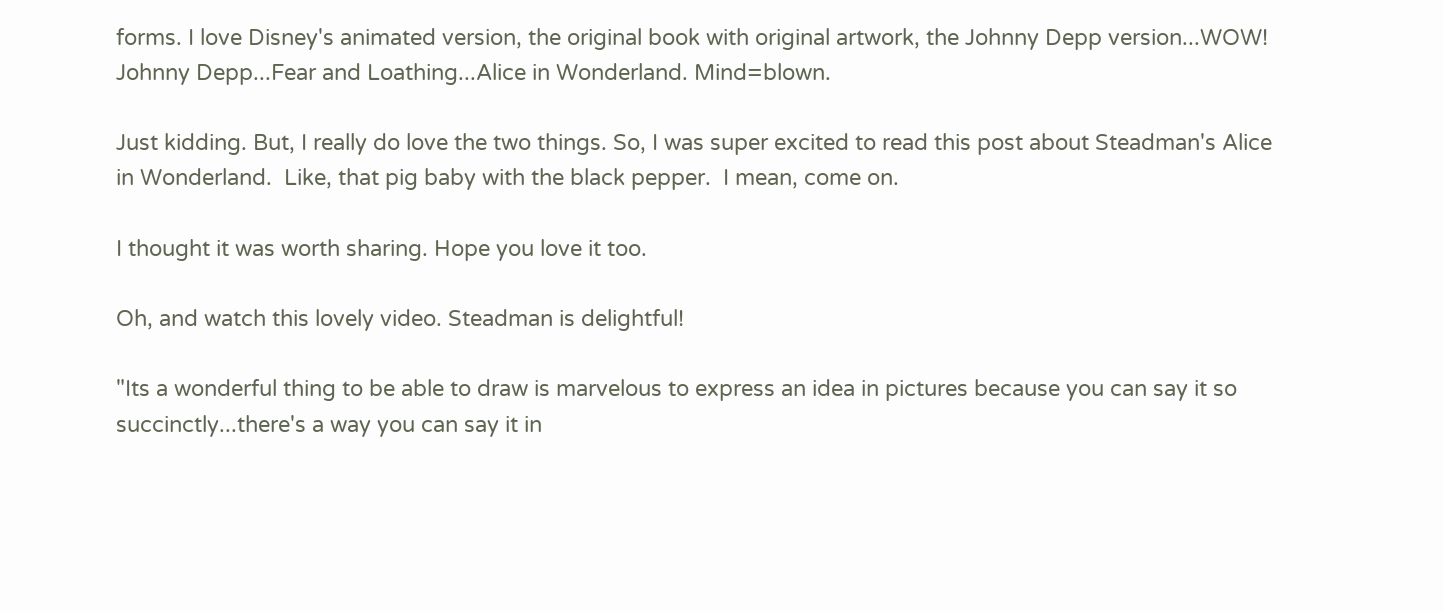forms. I love Disney's animated version, the original book with original artwork, the Johnny Depp version...WOW! Johnny Depp...Fear and Loathing...Alice in Wonderland. Mind=blown.

Just kidding. But, I really do love the two things. So, I was super excited to read this post about Steadman's Alice in Wonderland.  Like, that pig baby with the black pepper.  I mean, come on.

I thought it was worth sharing. Hope you love it too.

Oh, and watch this lovely video. Steadman is delightful!

"Its a wonderful thing to be able to draw is marvelous to express an idea in pictures because you can say it so succinctly...there's a way you can say it in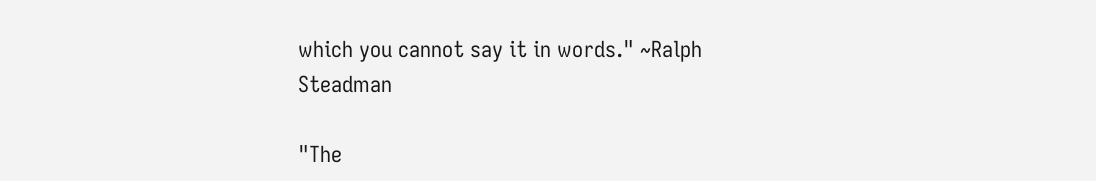which you cannot say it in words." ~Ralph Steadman

"The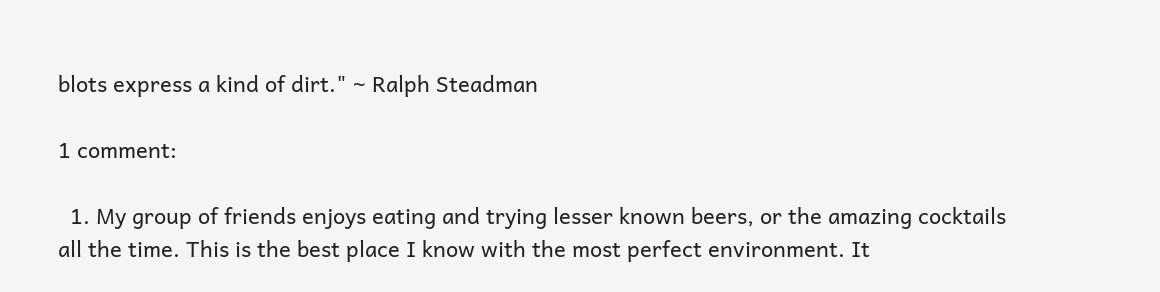blots express a kind of dirt." ~ Ralph Steadman

1 comment:

  1. My group of friends enjoys eating and trying lesser known beers, or the amazing cocktails all the time. This is the best place I know with the most perfect environment. It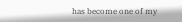has become one of my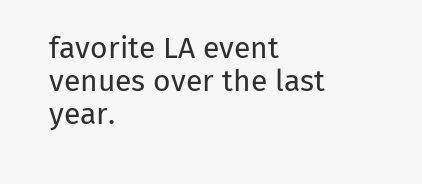favorite LA event venues over the last year.